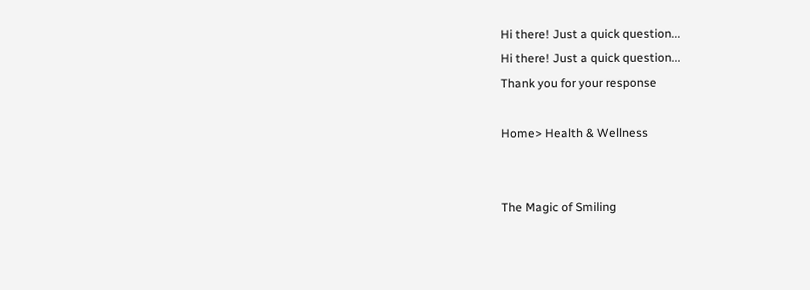Hi there! Just a quick question...
Hi there! Just a quick question...
Thank you for your response

Home> Health & Wellness


The Magic of Smiling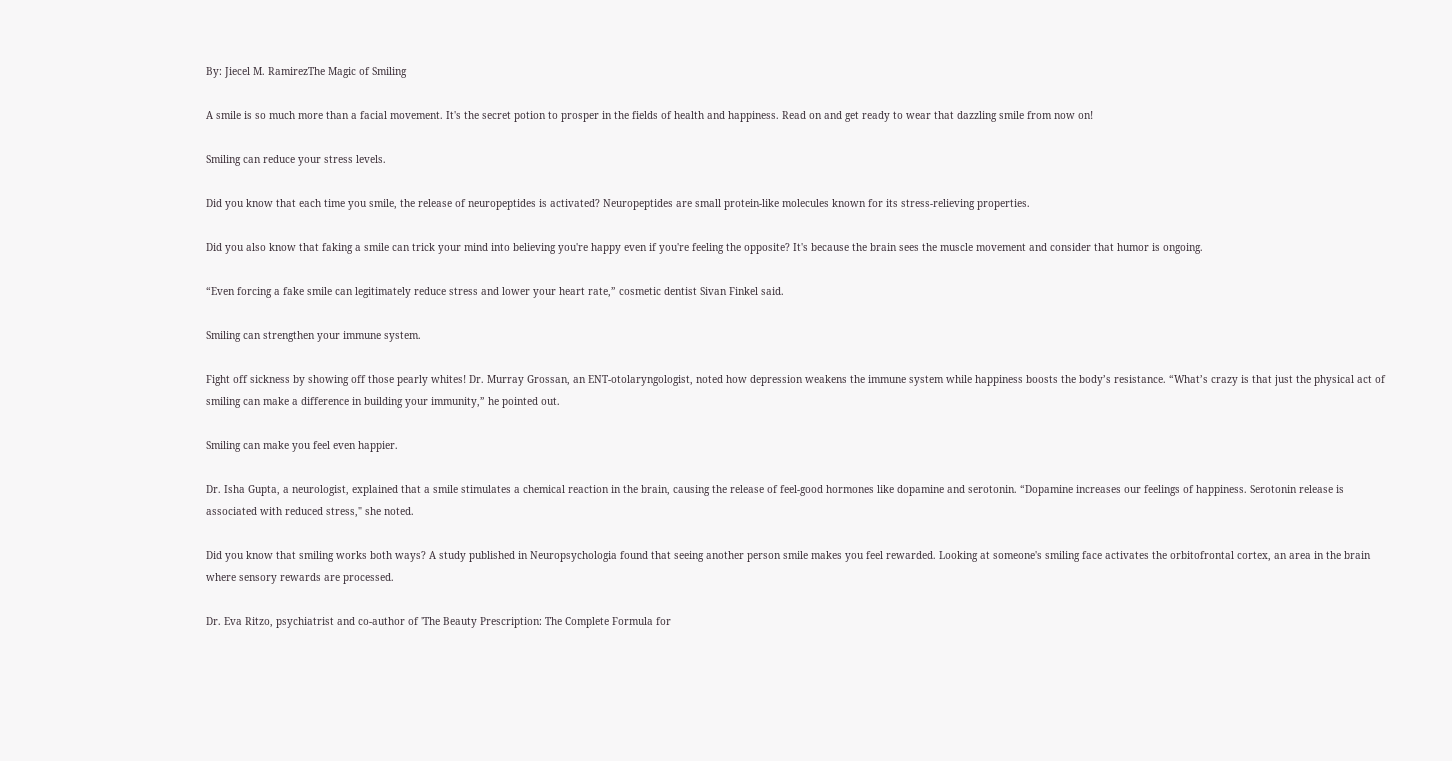By: Jiecel M. RamirezThe Magic of Smiling

A smile is so much more than a facial movement. It's the secret potion to prosper in the fields of health and happiness. Read on and get ready to wear that dazzling smile from now on!

Smiling can reduce your stress levels.

Did you know that each time you smile, the release of neuropeptides is activated? Neuropeptides are small protein-like molecules known for its stress-relieving properties.

Did you also know that faking a smile can trick your mind into believing you're happy even if you're feeling the opposite? It's because the brain sees the muscle movement and consider that humor is ongoing.

“Even forcing a fake smile can legitimately reduce stress and lower your heart rate,” cosmetic dentist Sivan Finkel said.

Smiling can strengthen your immune system.

Fight off sickness by showing off those pearly whites! Dr. Murray Grossan, an ENT-otolaryngologist, noted how depression weakens the immune system while happiness boosts the body’s resistance. “What’s crazy is that just the physical act of smiling can make a difference in building your immunity,” he pointed out.

Smiling can make you feel even happier.

Dr. Isha Gupta, a neurologist, explained that a smile stimulates a chemical reaction in the brain, causing the release of feel-good hormones like dopamine and serotonin. “Dopamine increases our feelings of happiness. Serotonin release is associated with reduced stress," she noted.

Did you know that smiling works both ways? A study published in Neuropsychologia found that seeing another person smile makes you feel rewarded. Looking at someone's smiling face activates the orbitofrontal cortex, an area in the brain where sensory rewards are processed.

Dr. Eva Ritzo, psychiatrist and co-author of 'The Beauty Prescription: The Complete Formula for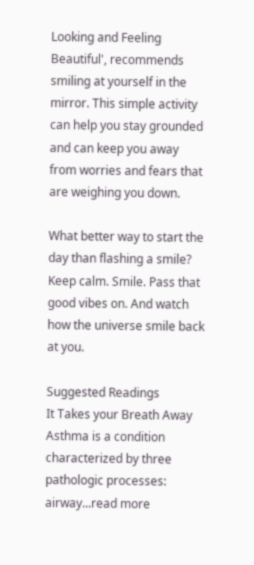Looking and Feeling Beautiful', recommends smiling at yourself in the mirror. This simple activity can help you stay grounded and can keep you away from worries and fears that are weighing you down.

What better way to start the day than flashing a smile? Keep calm. Smile. Pass that good vibes on. And watch how the universe smile back at you.

Suggested Readings
It Takes your Breath Away
Asthma is a condition characterized by three pathologic processes: airway...read more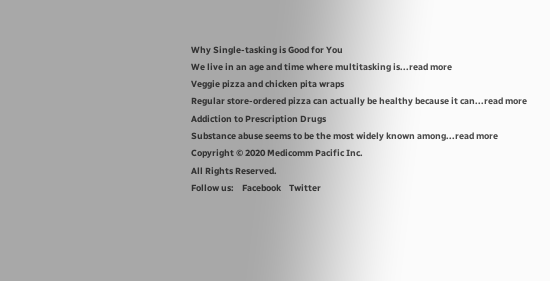Why Single-tasking is Good for You
We live in an age and time where multitasking is...read more
Veggie pizza and chicken pita wraps
Regular store-ordered pizza can actually be healthy because it can...read more
Addiction to Prescription Drugs
Substance abuse seems to be the most widely known among...read more
Copyright © 2020 Medicomm Pacific Inc.
All Rights Reserved.
Follow us:    Facebook    Twitter